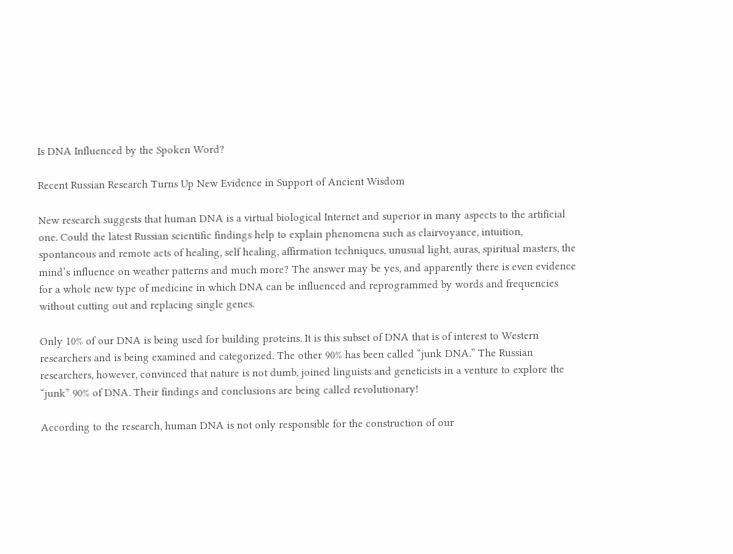Is DNA Influenced by the Spoken Word?

Recent Russian Research Turns Up New Evidence in Support of Ancient Wisdom

New research suggests that human DNA is a virtual biological Internet and superior in many aspects to the artificial one. Could the latest Russian scientific findings help to explain phenomena such as clairvoyance, intuition, spontaneous and remote acts of healing, self healing, affirmation techniques, unusual light, auras, spiritual masters, the mind’s influence on weather patterns and much more? The answer may be yes, and apparently there is even evidence for a whole new type of medicine in which DNA can be influenced and reprogrammed by words and frequencies without cutting out and replacing single genes.

Only 10% of our DNA is being used for building proteins. It is this subset of DNA that is of interest to Western researchers and is being examined and categorized. The other 90% has been called “junk DNA.” The Russian researchers, however, convinced that nature is not dumb, joined linguists and geneticists in a venture to explore the “junk” 90% of DNA. Their findings and conclusions are being called revolutionary!

According to the research, human DNA is not only responsible for the construction of our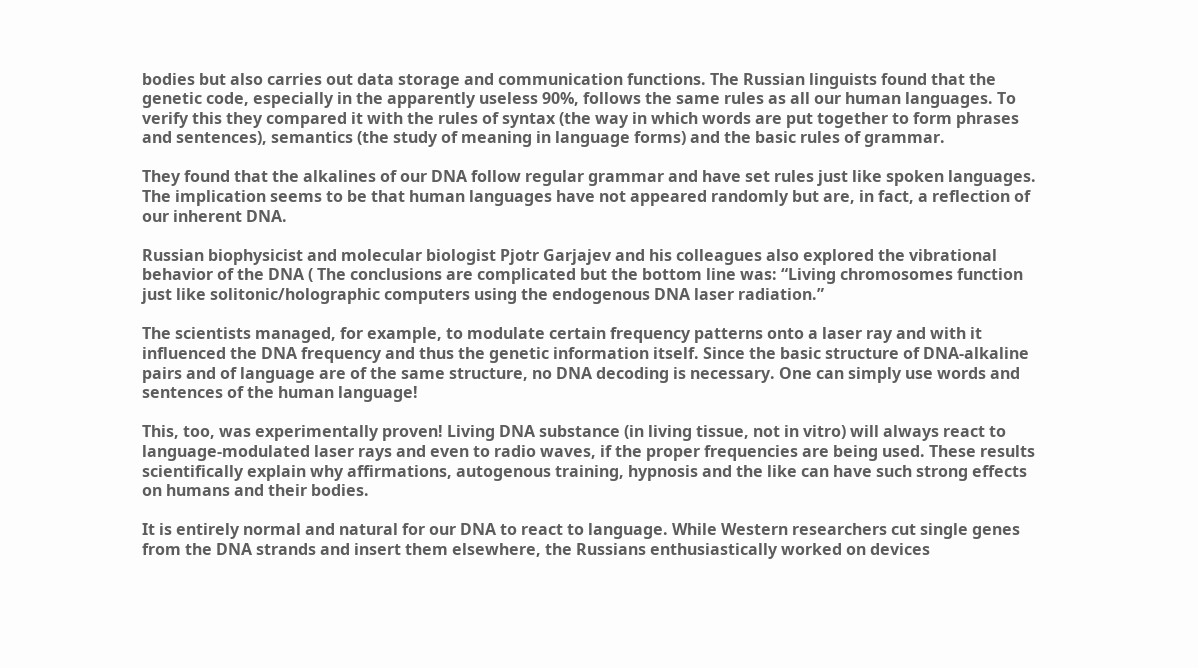bodies but also carries out data storage and communication functions. The Russian linguists found that the genetic code, especially in the apparently useless 90%, follows the same rules as all our human languages. To verify this they compared it with the rules of syntax (the way in which words are put together to form phrases and sentences), semantics (the study of meaning in language forms) and the basic rules of grammar.

They found that the alkalines of our DNA follow regular grammar and have set rules just like spoken languages. The implication seems to be that human languages have not appeared randomly but are, in fact, a reflection of our inherent DNA.

Russian biophysicist and molecular biologist Pjotr Garjajev and his colleagues also explored the vibrational behavior of the DNA ( The conclusions are complicated but the bottom line was: “Living chromosomes function just like solitonic/holographic computers using the endogenous DNA laser radiation.”

The scientists managed, for example, to modulate certain frequency patterns onto a laser ray and with it influenced the DNA frequency and thus the genetic information itself. Since the basic structure of DNA-alkaline pairs and of language are of the same structure, no DNA decoding is necessary. One can simply use words and sentences of the human language!

This, too, was experimentally proven! Living DNA substance (in living tissue, not in vitro) will always react to language-modulated laser rays and even to radio waves, if the proper frequencies are being used. These results scientifically explain why affirmations, autogenous training, hypnosis and the like can have such strong effects on humans and their bodies.

It is entirely normal and natural for our DNA to react to language. While Western researchers cut single genes from the DNA strands and insert them elsewhere, the Russians enthusiastically worked on devices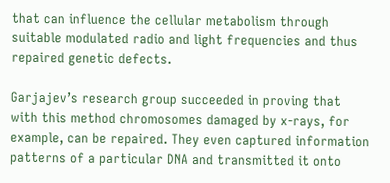that can influence the cellular metabolism through suitable modulated radio and light frequencies and thus repaired genetic defects.

Garjajev’s research group succeeded in proving that with this method chromosomes damaged by x-rays, for example, can be repaired. They even captured information patterns of a particular DNA and transmitted it onto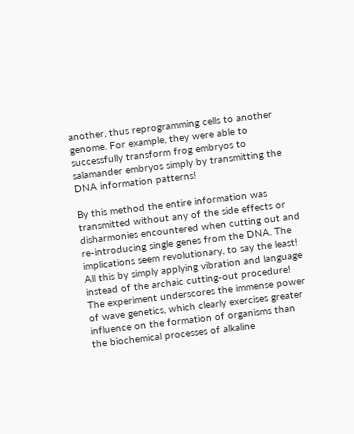another, thus reprogramming cells to another genome. For example, they were able to successfully transform frog embryos to salamander embryos simply by transmitting the DNA information patterns!

By this method the entire information was transmitted without any of the side effects or disharmonies encountered when cutting out and re-introducing single genes from the DNA. The implications seem revolutionary, to say the least! All this by simply applying vibration and language instead of the archaic cutting-out procedure! The experiment underscores the immense power of wave genetics, which clearly exercises greater influence on the formation of organisms than the biochemical processes of alkaline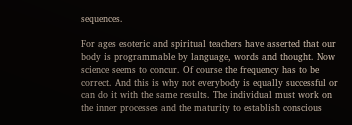sequences.

For ages esoteric and spiritual teachers have asserted that our body is programmable by language, words and thought. Now science seems to concur. Of course the frequency has to be correct. And this is why not everybody is equally successful or can do it with the same results. The individual must work on the inner processes and the maturity to establish conscious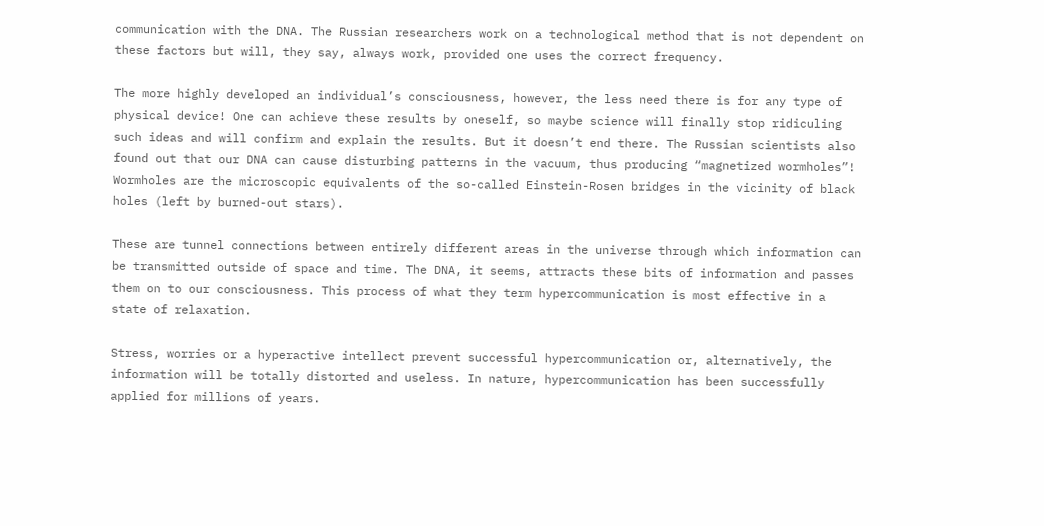communication with the DNA. The Russian researchers work on a technological method that is not dependent on these factors but will, they say, always work, provided one uses the correct frequency.

The more highly developed an individual’s consciousness, however, the less need there is for any type of physical device! One can achieve these results by oneself, so maybe science will finally stop ridiculing such ideas and will confirm and explain the results. But it doesn’t end there. The Russian scientists also found out that our DNA can cause disturbing patterns in the vacuum, thus producing “magnetized wormholes”! Wormholes are the microscopic equivalents of the so-called Einstein-Rosen bridges in the vicinity of black holes (left by burned-out stars).

These are tunnel connections between entirely different areas in the universe through which information can be transmitted outside of space and time. The DNA, it seems, attracts these bits of information and passes them on to our consciousness. This process of what they term hypercommunication is most effective in a state of relaxation.

Stress, worries or a hyperactive intellect prevent successful hypercommunication or, alternatively, the information will be totally distorted and useless. In nature, hypercommunication has been successfully applied for millions of years.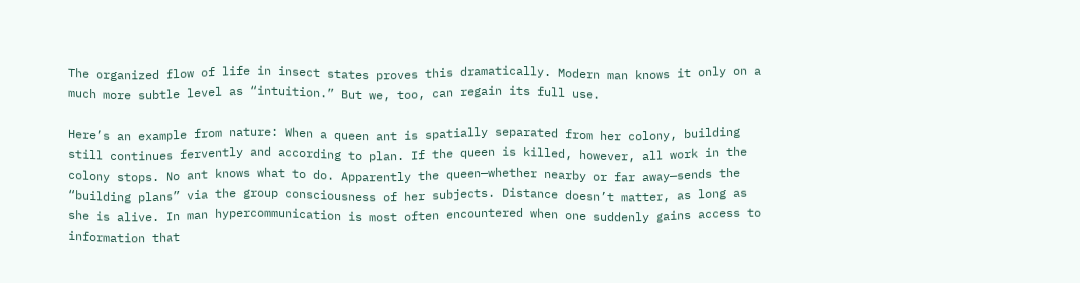The organized flow of life in insect states proves this dramatically. Modern man knows it only on a much more subtle level as “intuition.” But we, too, can regain its full use.

Here’s an example from nature: When a queen ant is spatially separated from her colony, building still continues fervently and according to plan. If the queen is killed, however, all work in the colony stops. No ant knows what to do. Apparently the queen—whether nearby or far away—sends the “building plans” via the group consciousness of her subjects. Distance doesn’t matter, as long as she is alive. In man hypercommunication is most often encountered when one suddenly gains access to information that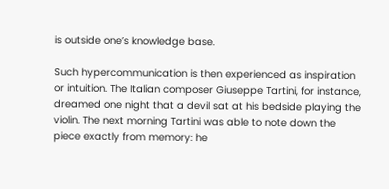is outside one’s knowledge base.

Such hypercommunication is then experienced as inspiration or intuition. The Italian composer Giuseppe Tartini, for instance, dreamed one night that a devil sat at his bedside playing the violin. The next morning Tartini was able to note down the piece exactly from memory: he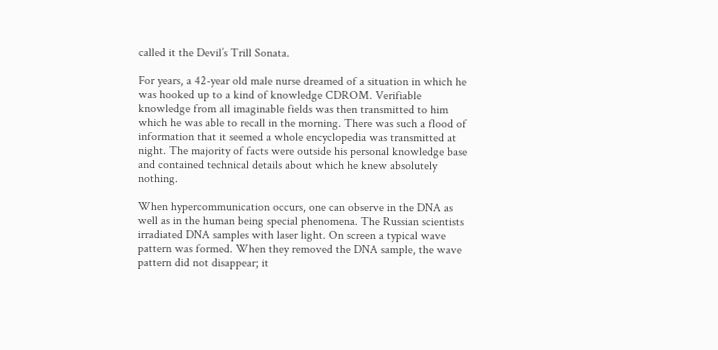called it the Devil’s Trill Sonata.

For years, a 42-year old male nurse dreamed of a situation in which he was hooked up to a kind of knowledge CDROM. Verifiable knowledge from all imaginable fields was then transmitted to him which he was able to recall in the morning. There was such a flood of information that it seemed a whole encyclopedia was transmitted at night. The majority of facts were outside his personal knowledge base and contained technical details about which he knew absolutely nothing.

When hypercommunication occurs, one can observe in the DNA as well as in the human being special phenomena. The Russian scientists irradiated DNA samples with laser light. On screen a typical wave pattern was formed. When they removed the DNA sample, the wave pattern did not disappear; it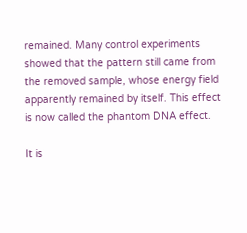remained. Many control experiments showed that the pattern still came from the removed sample, whose energy field apparently remained by itself. This effect is now called the phantom DNA effect.

It is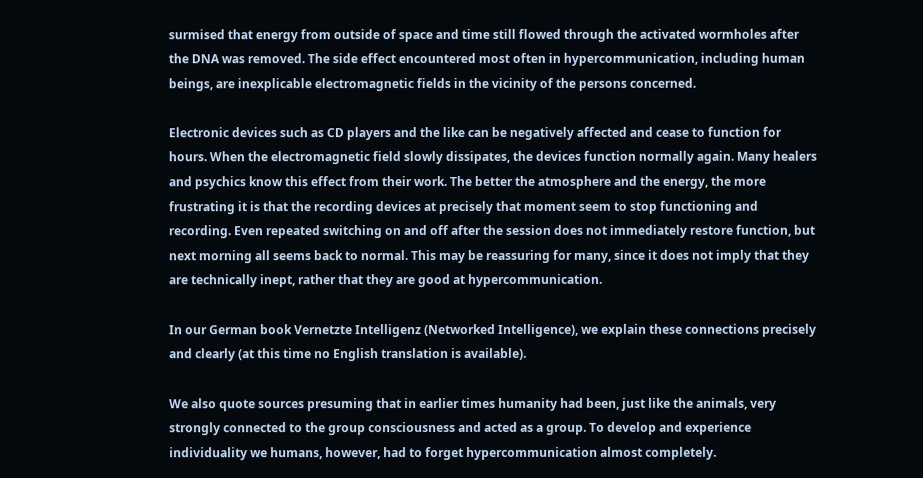surmised that energy from outside of space and time still flowed through the activated wormholes after the DNA was removed. The side effect encountered most often in hypercommunication, including human beings, are inexplicable electromagnetic fields in the vicinity of the persons concerned.

Electronic devices such as CD players and the like can be negatively affected and cease to function for hours. When the electromagnetic field slowly dissipates, the devices function normally again. Many healers and psychics know this effect from their work. The better the atmosphere and the energy, the more frustrating it is that the recording devices at precisely that moment seem to stop functioning and recording. Even repeated switching on and off after the session does not immediately restore function, but next morning all seems back to normal. This may be reassuring for many, since it does not imply that they are technically inept, rather that they are good at hypercommunication.

In our German book Vernetzte Intelligenz (Networked Intelligence), we explain these connections precisely and clearly (at this time no English translation is available).

We also quote sources presuming that in earlier times humanity had been, just like the animals, very strongly connected to the group consciousness and acted as a group. To develop and experience individuality we humans, however, had to forget hypercommunication almost completely.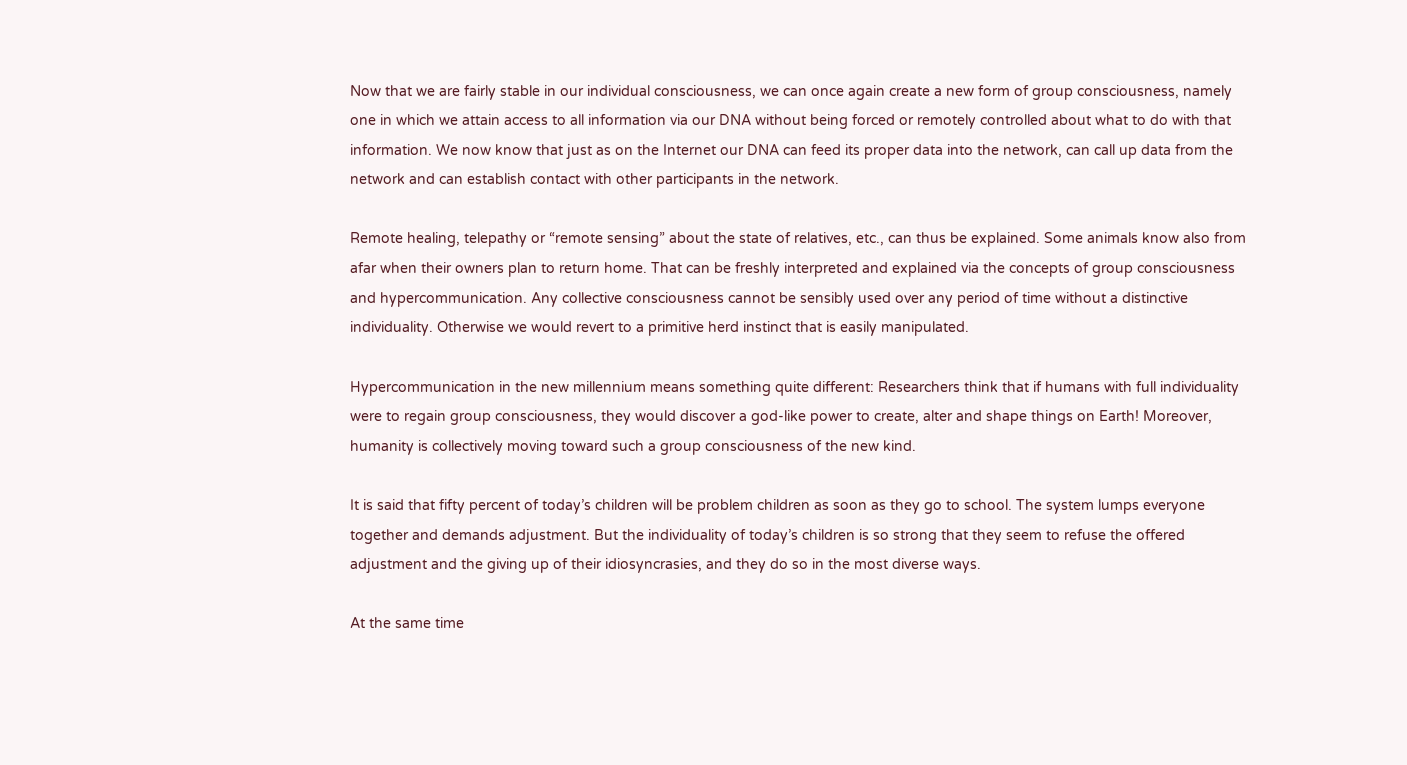Now that we are fairly stable in our individual consciousness, we can once again create a new form of group consciousness, namely one in which we attain access to all information via our DNA without being forced or remotely controlled about what to do with that information. We now know that just as on the Internet our DNA can feed its proper data into the network, can call up data from the network and can establish contact with other participants in the network.

Remote healing, telepathy or “remote sensing” about the state of relatives, etc., can thus be explained. Some animals know also from afar when their owners plan to return home. That can be freshly interpreted and explained via the concepts of group consciousness and hypercommunication. Any collective consciousness cannot be sensibly used over any period of time without a distinctive individuality. Otherwise we would revert to a primitive herd instinct that is easily manipulated.

Hypercommunication in the new millennium means something quite different: Researchers think that if humans with full individuality were to regain group consciousness, they would discover a god-like power to create, alter and shape things on Earth! Moreover, humanity is collectively moving toward such a group consciousness of the new kind.

It is said that fifty percent of today’s children will be problem children as soon as they go to school. The system lumps everyone together and demands adjustment. But the individuality of today’s children is so strong that they seem to refuse the offered adjustment and the giving up of their idiosyncrasies, and they do so in the most diverse ways.

At the same time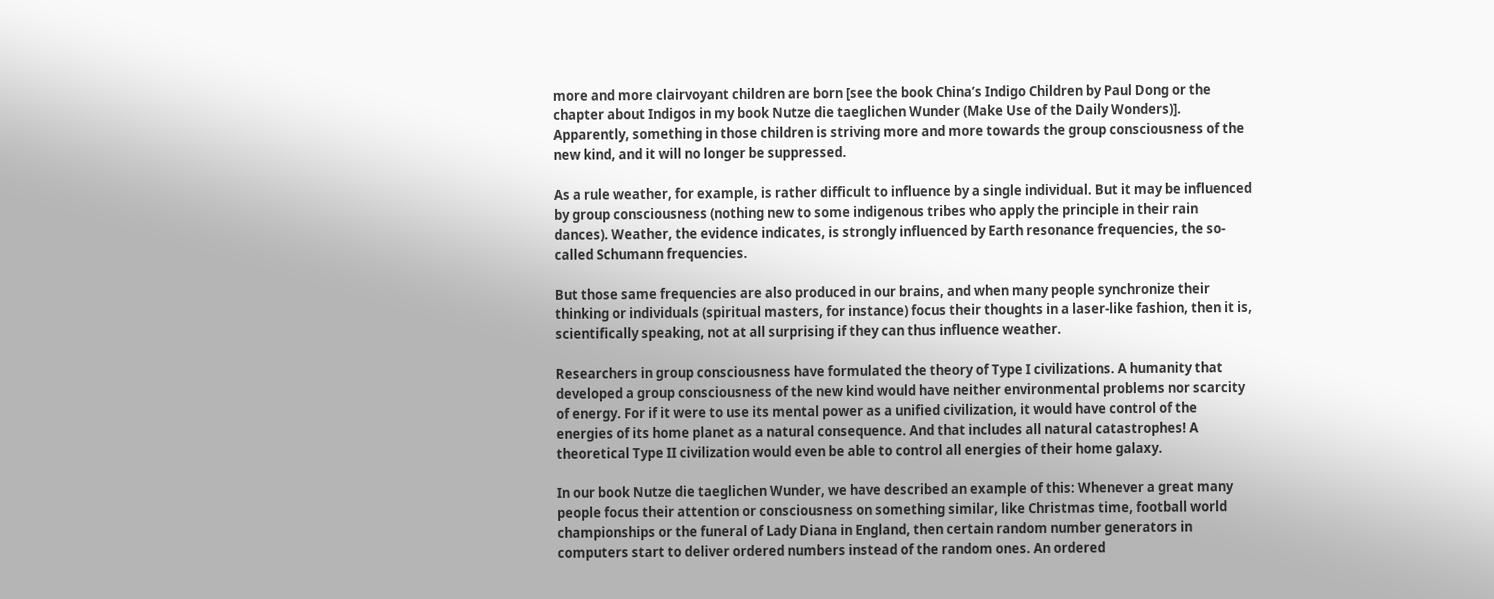more and more clairvoyant children are born [see the book China’s Indigo Children by Paul Dong or the chapter about Indigos in my book Nutze die taeglichen Wunder (Make Use of the Daily Wonders)]. Apparently, something in those children is striving more and more towards the group consciousness of the new kind, and it will no longer be suppressed.

As a rule weather, for example, is rather difficult to influence by a single individual. But it may be influenced by group consciousness (nothing new to some indigenous tribes who apply the principle in their rain dances). Weather, the evidence indicates, is strongly influenced by Earth resonance frequencies, the so-called Schumann frequencies.

But those same frequencies are also produced in our brains, and when many people synchronize their thinking or individuals (spiritual masters, for instance) focus their thoughts in a laser-like fashion, then it is, scientifically speaking, not at all surprising if they can thus influence weather.

Researchers in group consciousness have formulated the theory of Type I civilizations. A humanity that developed a group consciousness of the new kind would have neither environmental problems nor scarcity of energy. For if it were to use its mental power as a unified civilization, it would have control of the energies of its home planet as a natural consequence. And that includes all natural catastrophes! A theoretical Type II civilization would even be able to control all energies of their home galaxy.

In our book Nutze die taeglichen Wunder, we have described an example of this: Whenever a great many people focus their attention or consciousness on something similar, like Christmas time, football world championships or the funeral of Lady Diana in England, then certain random number generators in computers start to deliver ordered numbers instead of the random ones. An ordered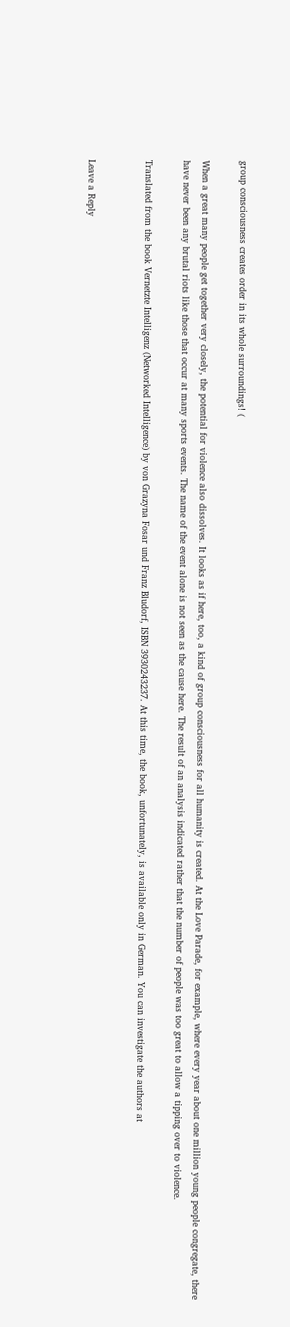group consciousness creates order in its whole surroundings! (

When a great many people get together very closely, the potential for violence also dissolves. It looks as if here, too, a kind of group consciousness for all humanity is created. At the Love Parade, for example, where every year about one million young people congregate, there have never been any brutal riots like those that occur at many sports events. The name of the event alone is not seen as the cause here. The result of an analysis indicated rather that the number of people was too great to allow a tipping over to violence.

Translated from the book Vernetzte Intelligenz (Networked Intelligence) by von Grazyna Fosar und Franz Bludorf, ISBN 3930243237. At this time, the book, unfortunately, is available only in German. You can investigate the authors at


Leave a Reply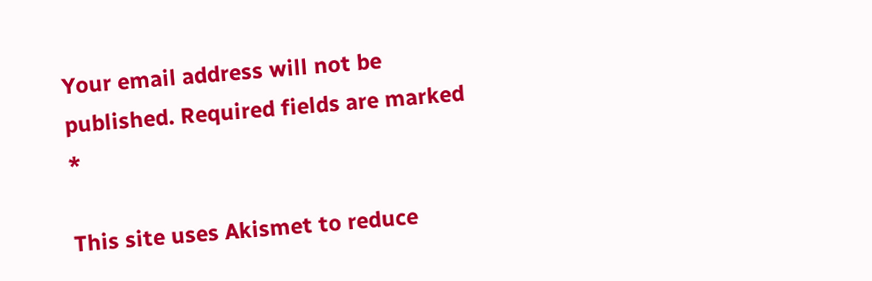Your email address will not be published. Required fields are marked *

This site uses Akismet to reduce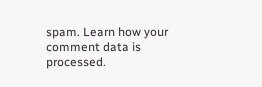spam. Learn how your comment data is processed.